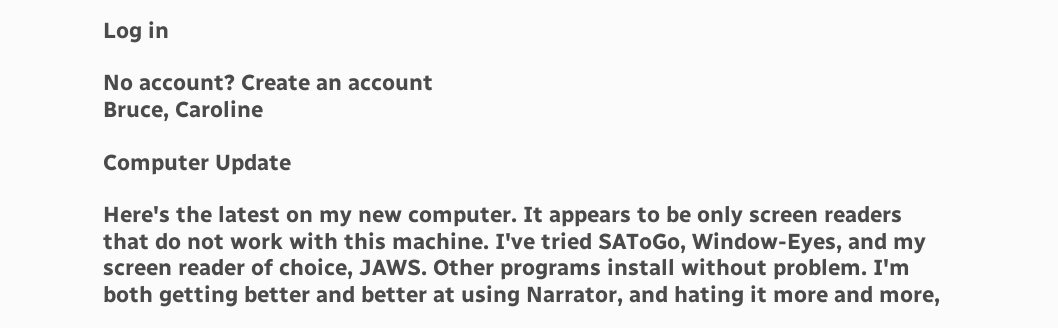Log in

No account? Create an account
Bruce, Caroline

Computer Update

Here's the latest on my new computer. It appears to be only screen readers that do not work with this machine. I've tried SAToGo, Window-Eyes, and my screen reader of choice, JAWS. Other programs install without problem. I'm both getting better and better at using Narrator, and hating it more and more,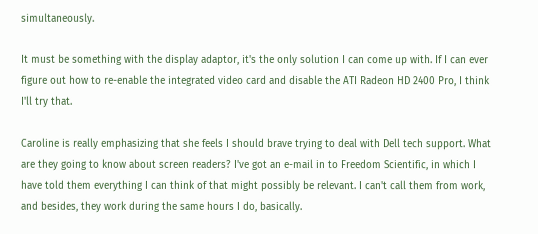simultaneously.

It must be something with the display adaptor, it's the only solution I can come up with. If I can ever figure out how to re-enable the integrated video card and disable the ATI Radeon HD 2400 Pro, I think I'll try that.

Caroline is really emphasizing that she feels I should brave trying to deal with Dell tech support. What are they going to know about screen readers? I've got an e-mail in to Freedom Scientific, in which I have told them everything I can think of that might possibly be relevant. I can't call them from work, and besides, they work during the same hours I do, basically.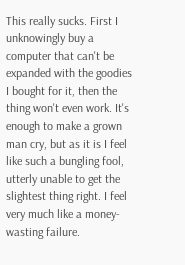This really sucks. First I unknowingly buy a computer that can't be expanded with the goodies I bought for it, then the thing won't even work. It's enough to make a grown man cry, but as it is I feel like such a bungling fool, utterly unable to get the slightest thing right. I feel very much like a money-wasting failure.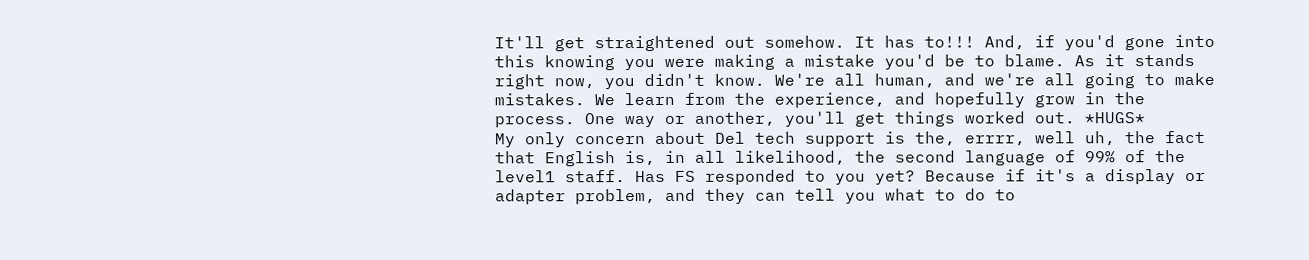It'll get straightened out somehow. It has to!!! And, if you'd gone into this knowing you were making a mistake you'd be to blame. As it stands right now, you didn't know. We're all human, and we're all going to make mistakes. We learn from the experience, and hopefully grow in the process. One way or another, you'll get things worked out. *HUGS*
My only concern about Del tech support is the, errrr, well uh, the fact that English is, in all likelihood, the second language of 99% of the level1 staff. Has FS responded to you yet? Because if it's a display or adapter problem, and they can tell you what to do to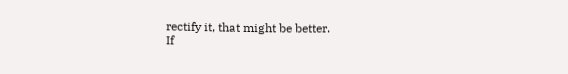rectify it, that might be better.
If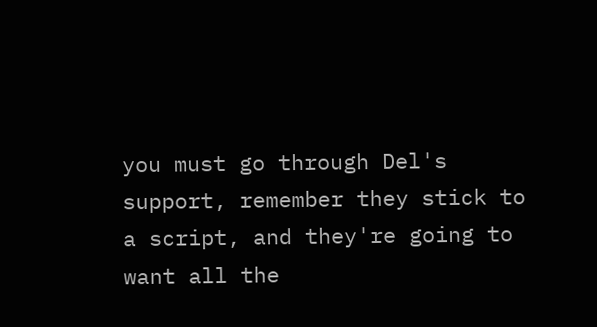you must go through Del's support, remember they stick to a script, and they're going to want all the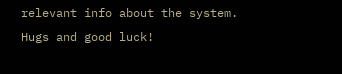relevant info about the system.
Hugs and good luck!